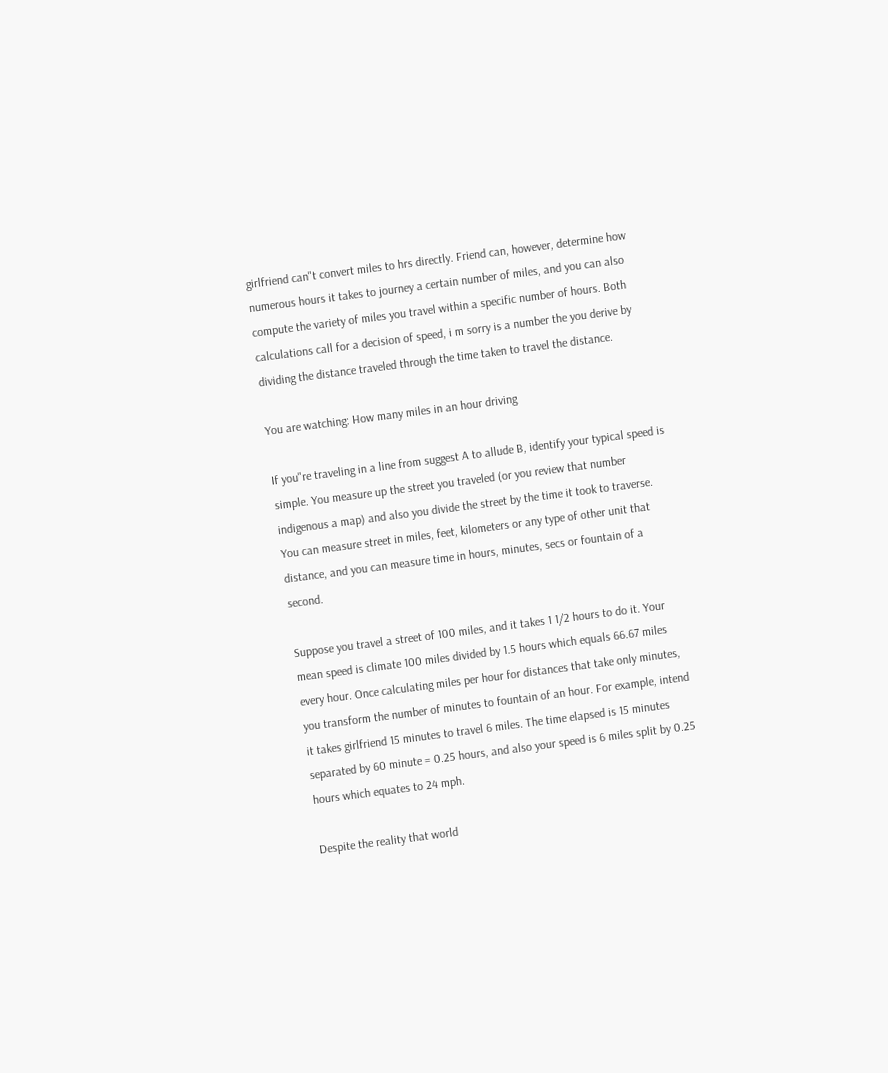girlfriend can"t convert miles to hrs directly. Friend can, however, determine how numerous hours it takes to journey a certain number of miles, and you can also compute the variety of miles you travel within a specific number of hours. Both calculations call for a decision of speed, i m sorry is a number the you derive by dividing the distance traveled through the time taken to travel the distance.

You are watching: How many miles in an hour driving

If you"re traveling in a line from suggest A to allude B, identify your typical speed is simple. You measure up the street you traveled (or you review that number indigenous a map) and also you divide the street by the time it took to traverse. You can measure street in miles, feet, kilometers or any type of other unit that distance, and you can measure time in hours, minutes, secs or fountain of a second.

Suppose you travel a street of 100 miles, and it takes 1 1/2 hours to do it. Your mean speed is climate 100 miles divided by 1.5 hours which equals 66.67 miles every hour. Once calculating miles per hour for distances that take only minutes, you transform the number of minutes to fountain of an hour. For example, intend it takes girlfriend 15 minutes to travel 6 miles. The time elapsed is 15 minutes separated by 60 minute = 0.25 hours, and also your speed is 6 miles split by 0.25 hours which equates to 24 mph.

Despite the reality that world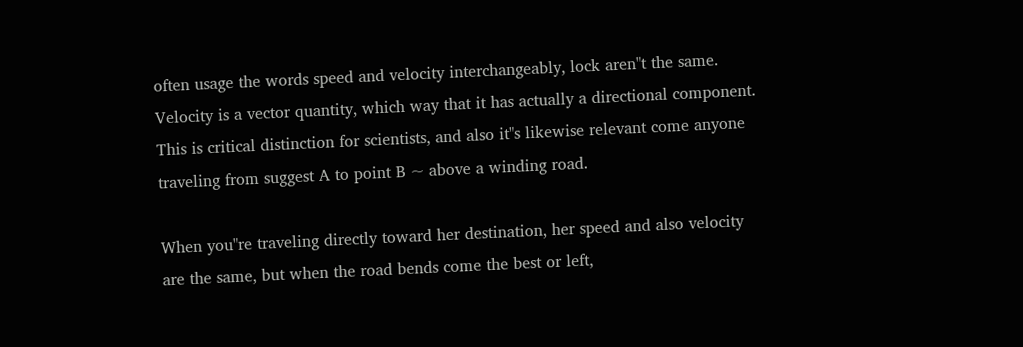often usage the words speed and velocity interchangeably, lock aren"t the same. Velocity is a vector quantity, which way that it has actually a directional component. This is critical distinction for scientists, and also it"s likewise relevant come anyone traveling from suggest A to point B ~ above a winding road.

When you"re traveling directly toward her destination, her speed and also velocity are the same, but when the road bends come the best or left,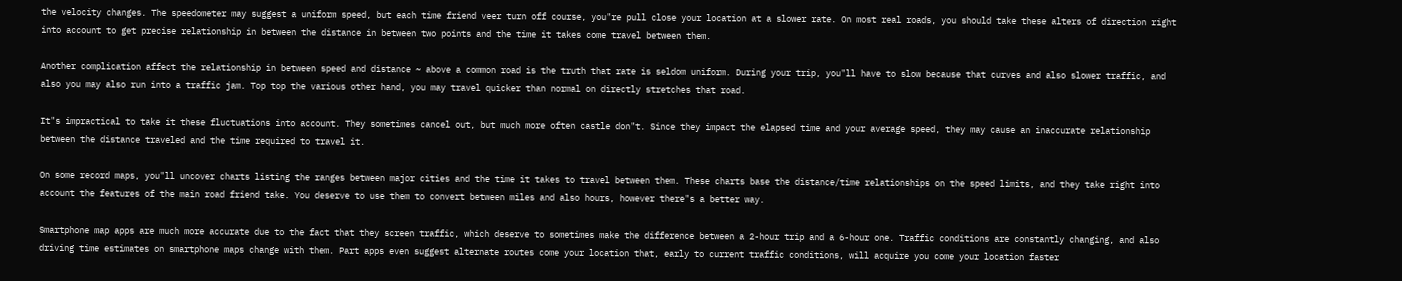the velocity changes. The speedometer may suggest a uniform speed, but each time friend veer turn off course, you"re pull close your location at a slower rate. On most real roads, you should take these alters of direction right into account to get precise relationship in between the distance in between two points and the time it takes come travel between them.

Another complication affect the relationship in between speed and distance ~ above a common road is the truth that rate is seldom uniform. During your trip, you"ll have to slow because that curves and also slower traffic, and also you may also run into a traffic jam. Top top the various other hand, you may travel quicker than normal on directly stretches that road.

It"s impractical to take it these fluctuations into account. They sometimes cancel out, but much more often castle don"t. Since they impact the elapsed time and your average speed, they may cause an inaccurate relationship between the distance traveled and the time required to travel it.

On some record maps, you"ll uncover charts listing the ranges between major cities and the time it takes to travel between them. These charts base the distance/time relationships on the speed limits, and they take right into account the features of the main road friend take. You deserve to use them to convert between miles and also hours, however there"s a better way.

Smartphone map apps are much more accurate due to the fact that they screen traffic, which deserve to sometimes make the difference between a 2-hour trip and a 6-hour one. Traffic conditions are constantly changing, and also driving time estimates on smartphone maps change with them. Part apps even suggest alternate routes come your location that, early to current traffic conditions, will acquire you come your location faster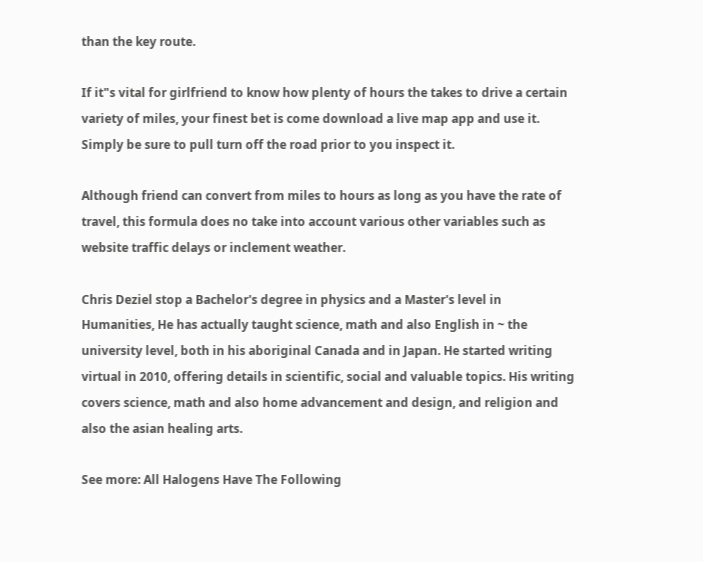than the key route.

If it"s vital for girlfriend to know how plenty of hours the takes to drive a certain variety of miles, your finest bet is come download a live map app and use it. Simply be sure to pull turn off the road prior to you inspect it.

Although friend can convert from miles to hours as long as you have the rate of travel, this formula does no take into account various other variables such as website traffic delays or inclement weather.

Chris Deziel stop a Bachelor's degree in physics and a Master's level in Humanities, He has actually taught science, math and also English in ~ the university level, both in his aboriginal Canada and in Japan. He started writing virtual in 2010, offering details in scientific, social and valuable topics. His writing covers science, math and also home advancement and design, and religion and also the asian healing arts.

See more: All Halogens Have The Following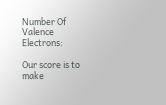Number Of Valence Electrons:

Our score is to make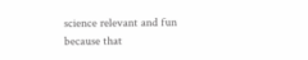science relevant and fun because that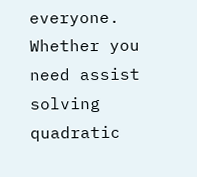everyone. Whether you need assist solving quadratic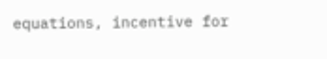equations, incentive for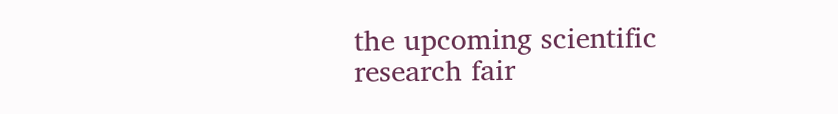the upcoming scientific research fair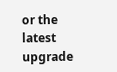or the latest upgrade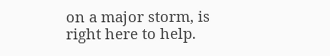on a major storm, is right here to help.